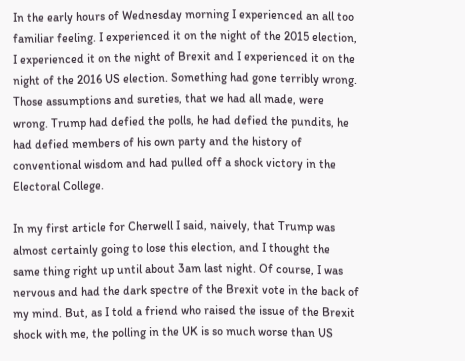In the early hours of Wednesday morning I experienced an all too familiar feeling. I experienced it on the night of the 2015 election, I experienced it on the night of Brexit and I experienced it on the night of the 2016 US election. Something had gone terribly wrong. Those assumptions and sureties, that we had all made, were wrong. Trump had defied the polls, he had defied the pundits, he had defied members of his own party and the history of conventional wisdom and had pulled off a shock victory in the Electoral College.

In my first article for Cherwell I said, naively, that Trump was almost certainly going to lose this election, and I thought the same thing right up until about 3am last night. Of course, I was nervous and had the dark spectre of the Brexit vote in the back of my mind. But, as I told a friend who raised the issue of the Brexit shock with me, the polling in the UK is so much worse than US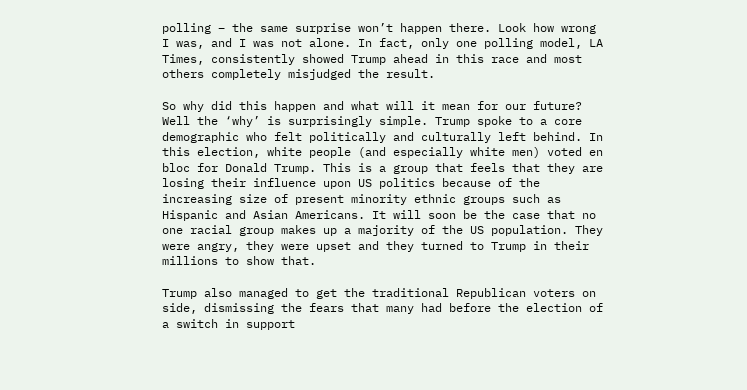polling – the same surprise won’t happen there. Look how wrong I was, and I was not alone. In fact, only one polling model, LA Times, consistently showed Trump ahead in this race and most others completely misjudged the result.

So why did this happen and what will it mean for our future? Well the ‘why’ is surprisingly simple. Trump spoke to a core demographic who felt politically and culturally left behind. In this election, white people (and especially white men) voted en bloc for Donald Trump. This is a group that feels that they are losing their influence upon US politics because of the increasing size of present minority ethnic groups such as Hispanic and Asian Americans. It will soon be the case that no one racial group makes up a majority of the US population. They were angry, they were upset and they turned to Trump in their millions to show that.

Trump also managed to get the traditional Republican voters on side, dismissing the fears that many had before the election of a switch in support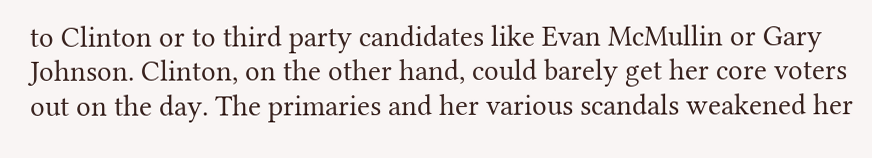to Clinton or to third party candidates like Evan McMullin or Gary Johnson. Clinton, on the other hand, could barely get her core voters out on the day. The primaries and her various scandals weakened her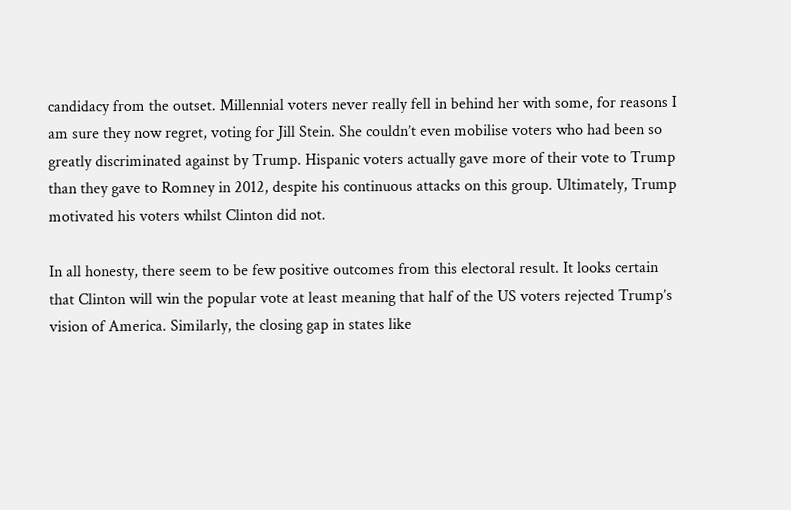candidacy from the outset. Millennial voters never really fell in behind her with some, for reasons I am sure they now regret, voting for Jill Stein. She couldn’t even mobilise voters who had been so greatly discriminated against by Trump. Hispanic voters actually gave more of their vote to Trump than they gave to Romney in 2012, despite his continuous attacks on this group. Ultimately, Trump motivated his voters whilst Clinton did not.

In all honesty, there seem to be few positive outcomes from this electoral result. It looks certain that Clinton will win the popular vote at least meaning that half of the US voters rejected Trump’s vision of America. Similarly, the closing gap in states like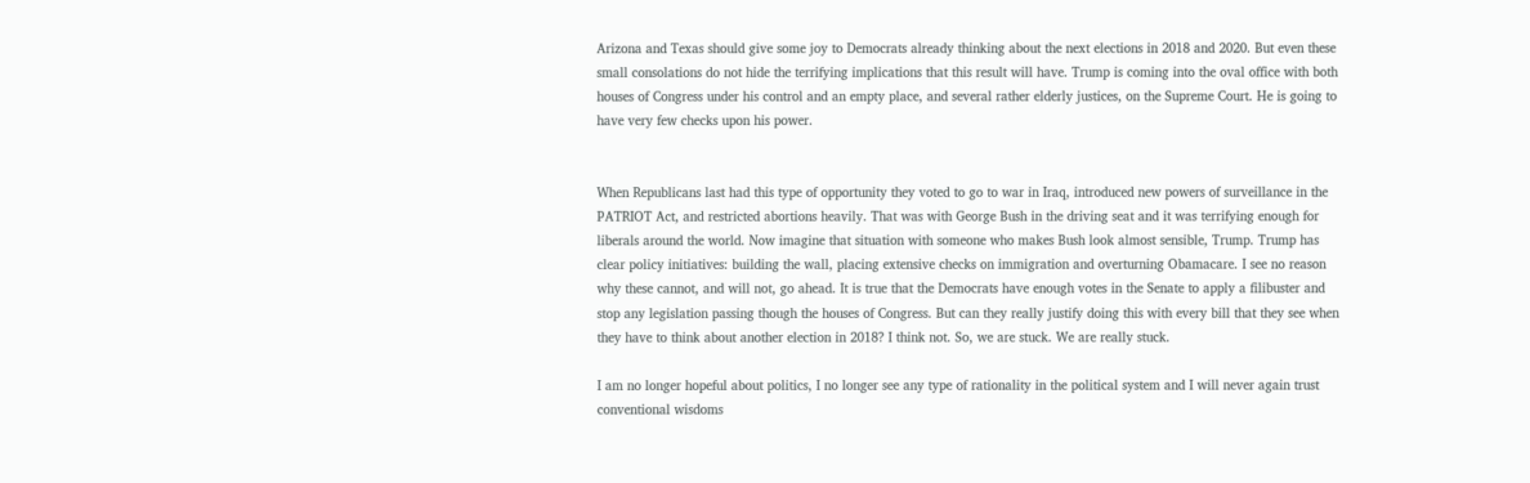Arizona and Texas should give some joy to Democrats already thinking about the next elections in 2018 and 2020. But even these small consolations do not hide the terrifying implications that this result will have. Trump is coming into the oval office with both houses of Congress under his control and an empty place, and several rather elderly justices, on the Supreme Court. He is going to have very few checks upon his power.


When Republicans last had this type of opportunity they voted to go to war in Iraq, introduced new powers of surveillance in the PATRIOT Act, and restricted abortions heavily. That was with George Bush in the driving seat and it was terrifying enough for liberals around the world. Now imagine that situation with someone who makes Bush look almost sensible, Trump. Trump has clear policy initiatives: building the wall, placing extensive checks on immigration and overturning Obamacare. I see no reason why these cannot, and will not, go ahead. It is true that the Democrats have enough votes in the Senate to apply a filibuster and stop any legislation passing though the houses of Congress. But can they really justify doing this with every bill that they see when they have to think about another election in 2018? I think not. So, we are stuck. We are really stuck.

I am no longer hopeful about politics, I no longer see any type of rationality in the political system and I will never again trust conventional wisdoms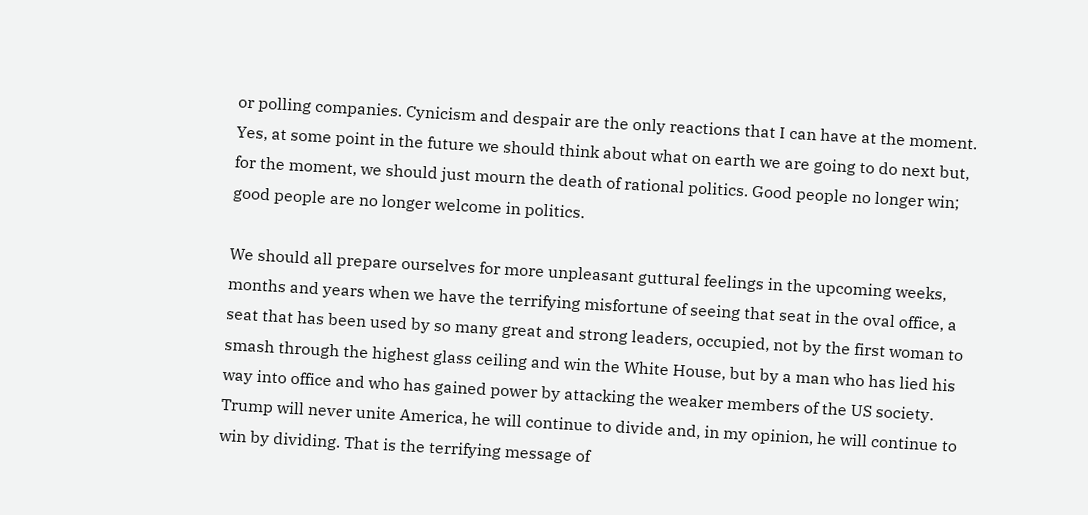or polling companies. Cynicism and despair are the only reactions that I can have at the moment. Yes, at some point in the future we should think about what on earth we are going to do next but, for the moment, we should just mourn the death of rational politics. Good people no longer win; good people are no longer welcome in politics.

We should all prepare ourselves for more unpleasant guttural feelings in the upcoming weeks, months and years when we have the terrifying misfortune of seeing that seat in the oval office, a seat that has been used by so many great and strong leaders, occupied, not by the first woman to smash through the highest glass ceiling and win the White House, but by a man who has lied his way into office and who has gained power by attacking the weaker members of the US society. Trump will never unite America, he will continue to divide and, in my opinion, he will continue to win by dividing. That is the terrifying message of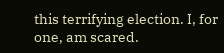this terrifying election. I, for one, am scared.